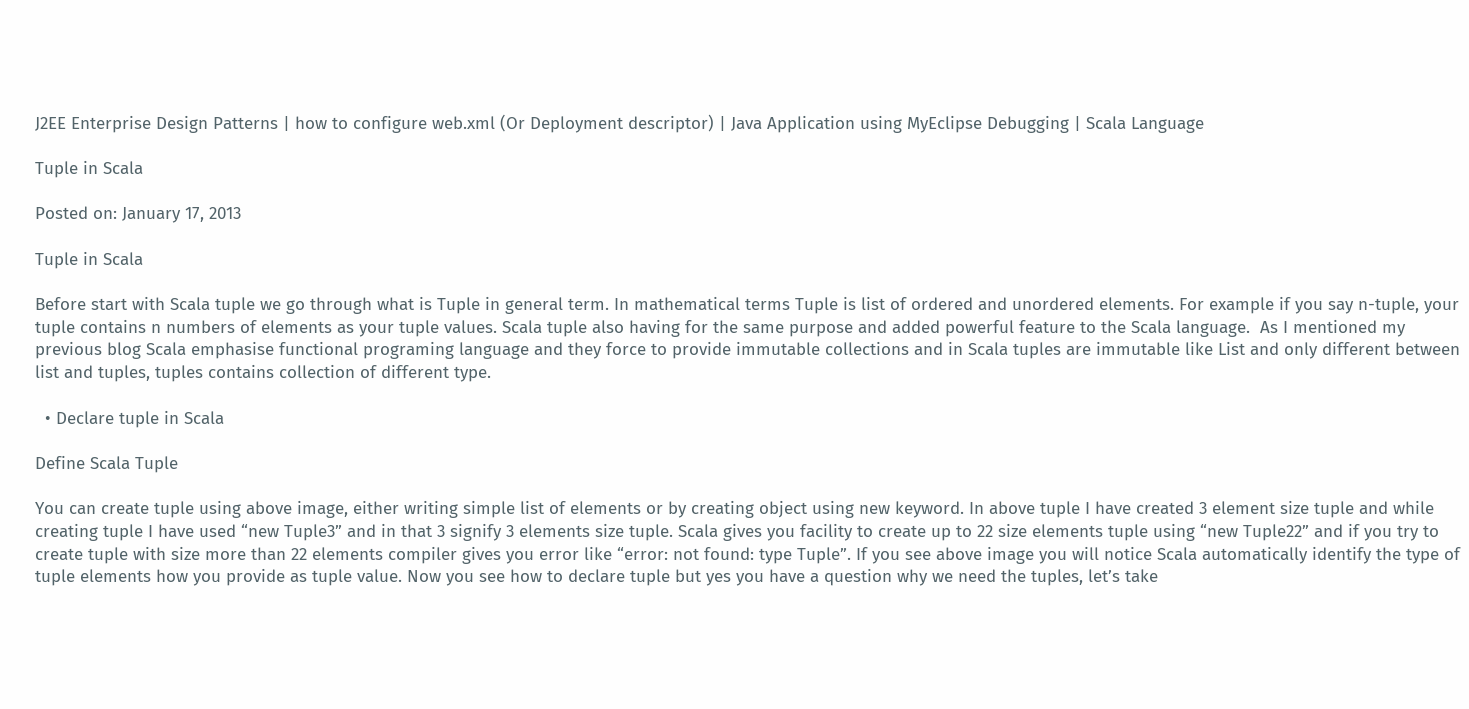J2EE Enterprise Design Patterns | how to configure web.xml (Or Deployment descriptor) | Java Application using MyEclipse Debugging | Scala Language

Tuple in Scala

Posted on: January 17, 2013

Tuple in Scala

Before start with Scala tuple we go through what is Tuple in general term. In mathematical terms Tuple is list of ordered and unordered elements. For example if you say n-tuple, your tuple contains n numbers of elements as your tuple values. Scala tuple also having for the same purpose and added powerful feature to the Scala language.  As I mentioned my previous blog Scala emphasise functional programing language and they force to provide immutable collections and in Scala tuples are immutable like List and only different between list and tuples, tuples contains collection of different type.

  • Declare tuple in Scala

Define Scala Tuple

You can create tuple using above image, either writing simple list of elements or by creating object using new keyword. In above tuple I have created 3 element size tuple and while creating tuple I have used “new Tuple3” and in that 3 signify 3 elements size tuple. Scala gives you facility to create up to 22 size elements tuple using “new Tuple22” and if you try to create tuple with size more than 22 elements compiler gives you error like “error: not found: type Tuple”. If you see above image you will notice Scala automatically identify the type of tuple elements how you provide as tuple value. Now you see how to declare tuple but yes you have a question why we need the tuples, let’s take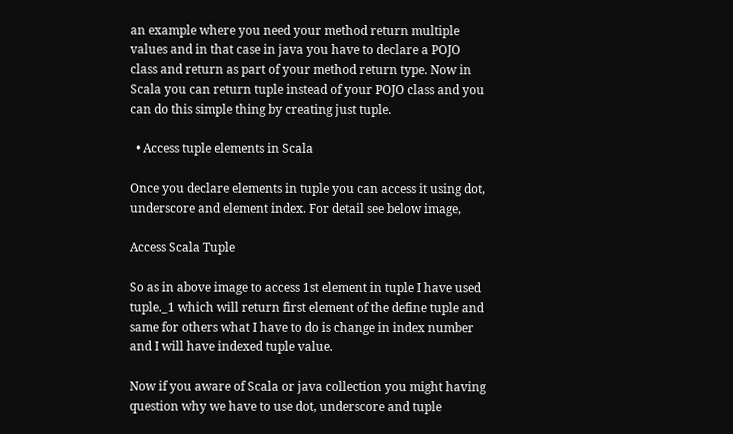an example where you need your method return multiple values and in that case in java you have to declare a POJO class and return as part of your method return type. Now in Scala you can return tuple instead of your POJO class and you can do this simple thing by creating just tuple.

  • Access tuple elements in Scala

Once you declare elements in tuple you can access it using dot, underscore and element index. For detail see below image,

Access Scala Tuple

So as in above image to access 1st element in tuple I have used tuple._1 which will return first element of the define tuple and same for others what I have to do is change in index number and I will have indexed tuple value.

Now if you aware of Scala or java collection you might having question why we have to use dot, underscore and tuple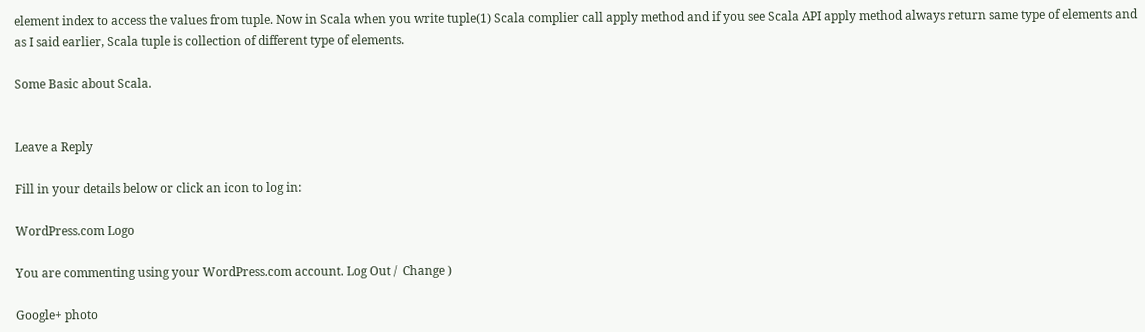element index to access the values from tuple. Now in Scala when you write tuple(1) Scala complier call apply method and if you see Scala API apply method always return same type of elements and as I said earlier, Scala tuple is collection of different type of elements.

Some Basic about Scala.


Leave a Reply

Fill in your details below or click an icon to log in:

WordPress.com Logo

You are commenting using your WordPress.com account. Log Out /  Change )

Google+ photo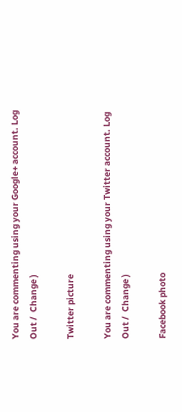You are commenting using your Google+ account. Log Out /  Change )

Twitter picture

You are commenting using your Twitter account. Log Out /  Change )

Facebook photo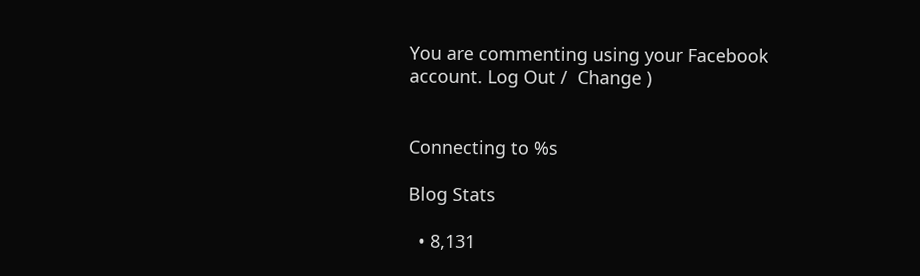You are commenting using your Facebook account. Log Out /  Change )


Connecting to %s

Blog Stats

  • 8,131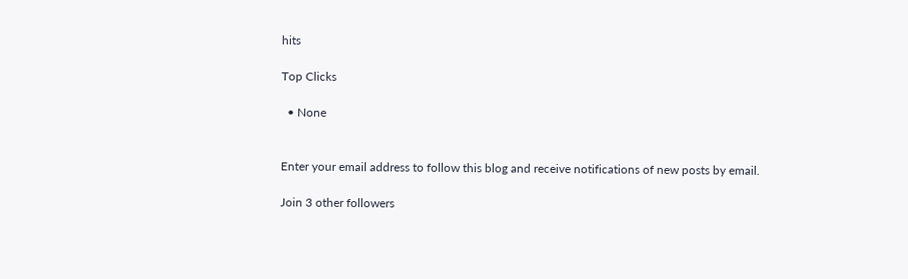hits

Top Clicks

  • None


Enter your email address to follow this blog and receive notifications of new posts by email.

Join 3 other followers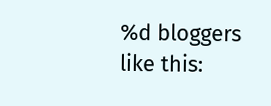%d bloggers like this: